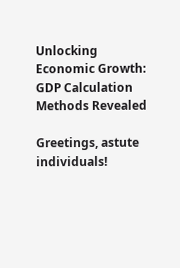Unlocking Economic Growth: GDP Calculation Methods Revealed

Greetings, astute individuals!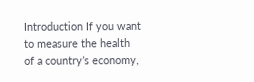Introduction If you want to measure the health of a country’s economy,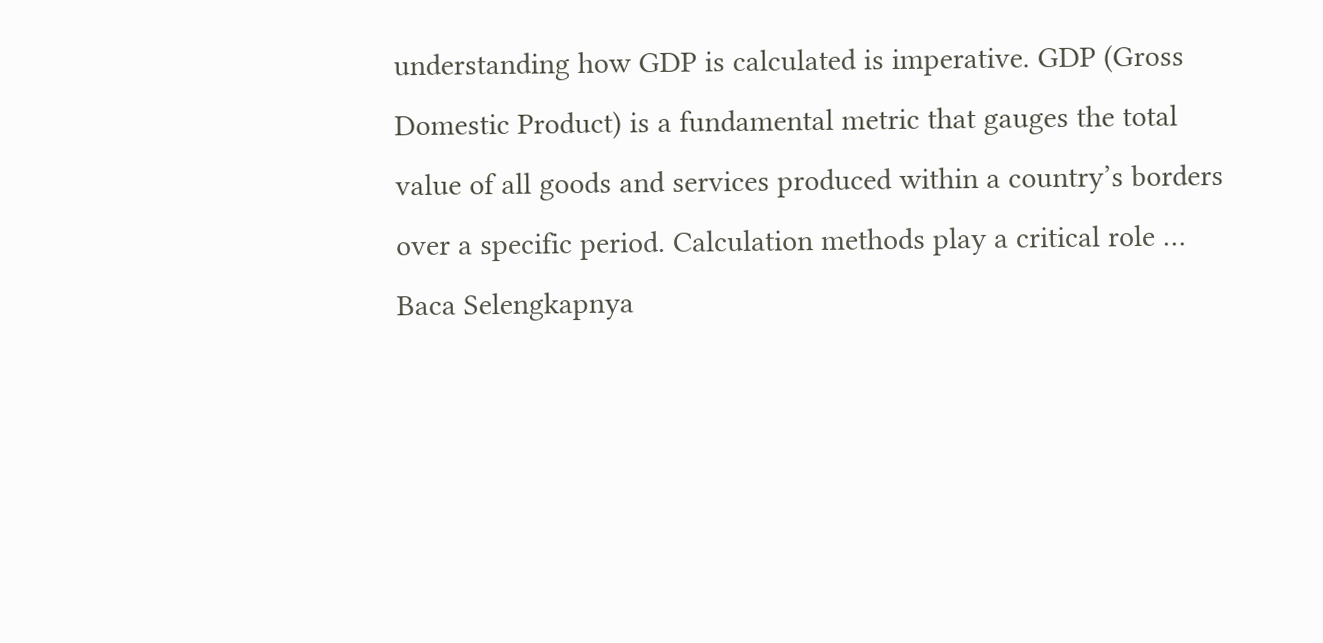understanding how GDP is calculated is imperative. GDP (Gross Domestic Product) is a fundamental metric that gauges the total value of all goods and services produced within a country’s borders over a specific period. Calculation methods play a critical role … Baca Selengkapnya